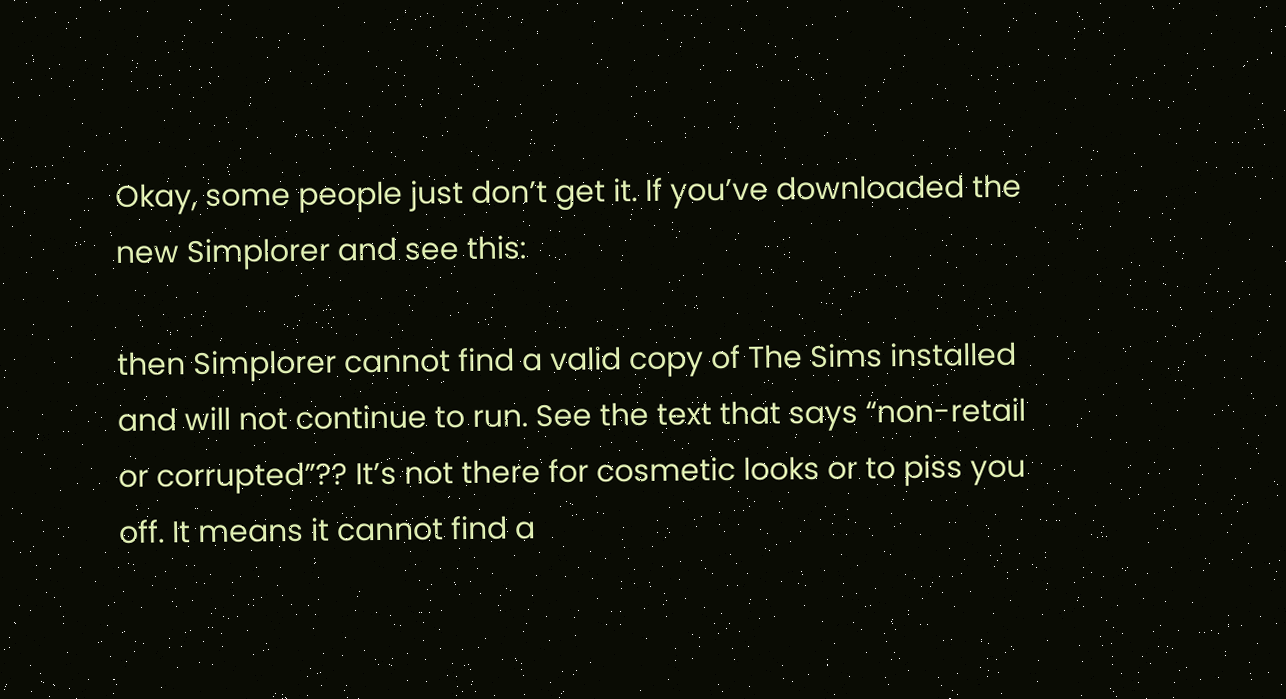Okay, some people just don’t get it. If you’ve downloaded the new Simplorer and see this:

then Simplorer cannot find a valid copy of The Sims installed and will not continue to run. See the text that says “non-retail or corrupted”?? It’s not there for cosmetic looks or to piss you off. It means it cannot find a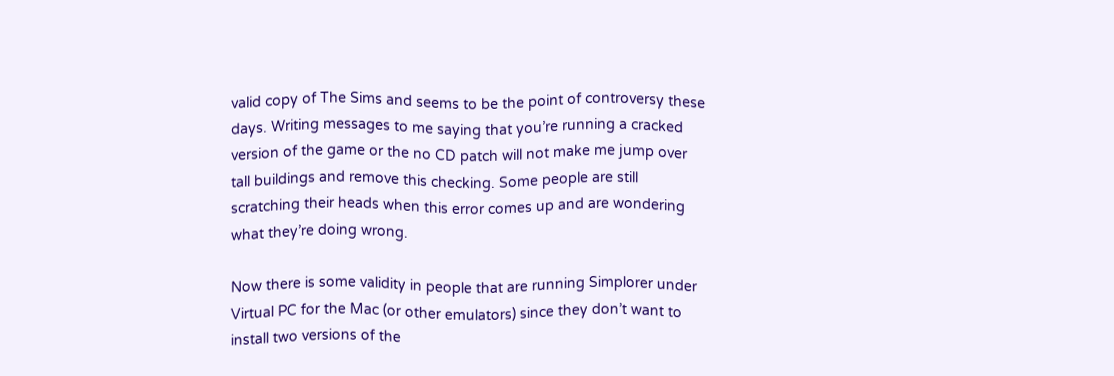valid copy of The Sims and seems to be the point of controversy these days. Writing messages to me saying that you’re running a cracked version of the game or the no CD patch will not make me jump over tall buildings and remove this checking. Some people are still scratching their heads when this error comes up and are wondering what they’re doing wrong.

Now there is some validity in people that are running Simplorer under Virtual PC for the Mac (or other emulators) since they don’t want to install two versions of the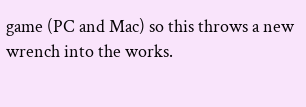game (PC and Mac) so this throws a new wrench into the works.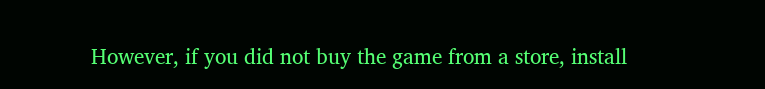However, if you did not buy the game from a store, install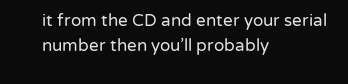it from the CD and enter your serial number then you’ll probably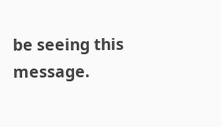be seeing this message.